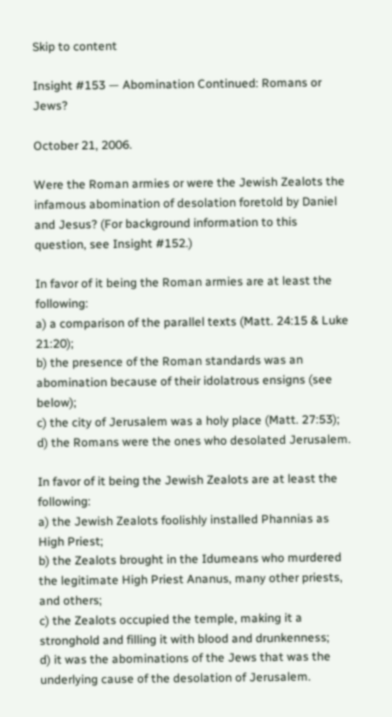Skip to content

Insight #153 — Abomination Continued: Romans or Jews?

October 21, 2006.

Were the Roman armies or were the Jewish Zealots the infamous abomination of desolation foretold by Daniel and Jesus? (For background information to this question, see Insight #152.)

In favor of it being the Roman armies are at least the following:
a) a comparison of the parallel texts (Matt. 24:15 & Luke 21:20);
b) the presence of the Roman standards was an abomination because of their idolatrous ensigns (see below);
c) the city of Jerusalem was a holy place (Matt. 27:53);
d) the Romans were the ones who desolated Jerusalem.

In favor of it being the Jewish Zealots are at least the following:
a) the Jewish Zealots foolishly installed Phannias as High Priest;
b) the Zealots brought in the Idumeans who murdered the legitimate High Priest Ananus, many other priests, and others;
c) the Zealots occupied the temple, making it a stronghold and filling it with blood and drunkenness;
d) it was the abominations of the Jews that was the underlying cause of the desolation of Jerusalem.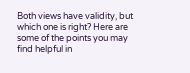Both views have validity, but which one is right? Here are some of the points you may find helpful in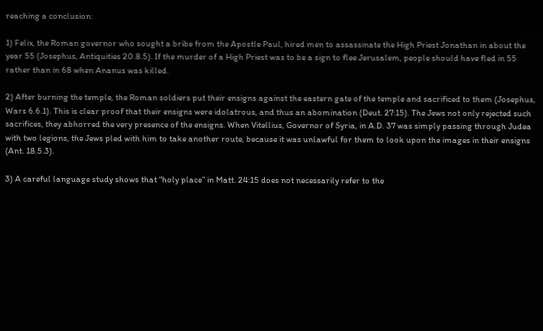reaching a conclusion:

1) Felix, the Roman governor who sought a bribe from the Apostle Paul, hired men to assassinate the High Priest Jonathan in about the year 55 (Josephus, Antiquities 20.8.5). If the murder of a High Priest was to be a sign to flee Jerusalem, people should have fled in 55 rather than in 68 when Ananus was killed.

2) After burning the temple, the Roman soldiers put their ensigns against the eastern gate of the temple and sacrificed to them (Josephus, Wars 6.6.1). This is clear proof that their ensigns were idolatrous, and thus an abomination (Deut. 27:15). The Jews not only rejected such sacrifices, they abhorred the very presence of the ensigns. When Vitellius, Governor of Syria, in A.D. 37 was simply passing through Judea with two legions, the Jews pled with him to take another route, because it was unlawful for them to look upon the images in their ensigns (Ant. 18.5.3).

3) A careful language study shows that “holy place” in Matt. 24:15 does not necessarily refer to the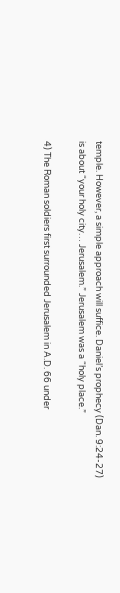temple. However, a simple approach will suffice. Daniel’s prophecy (Dan. 9:24-27) is about “your holy city… Jerusalem.” Jerusalem was a “holy place.”

4) The Roman soldiers first surrounded Jerusalem in A.D. 66 under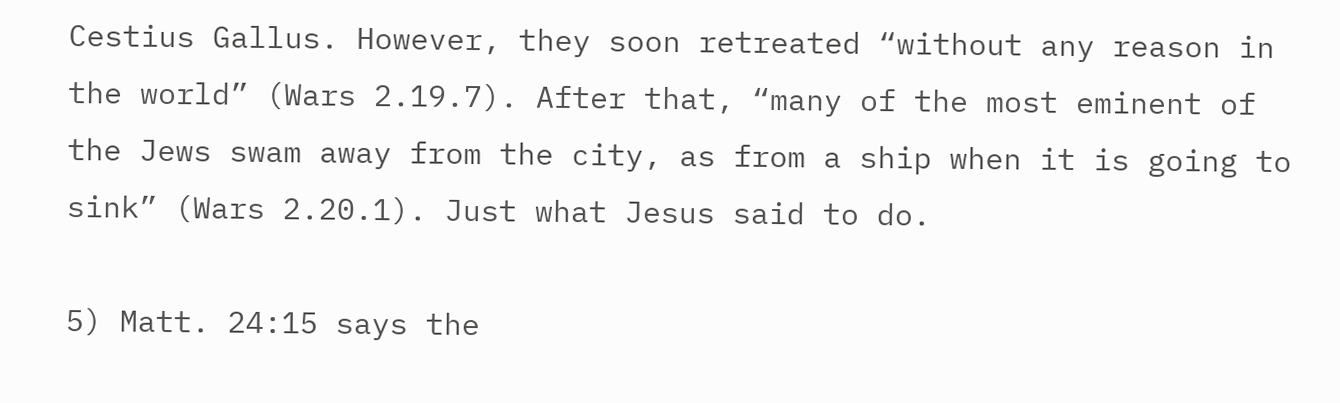Cestius Gallus. However, they soon retreated “without any reason in the world” (Wars 2.19.7). After that, “many of the most eminent of the Jews swam away from the city, as from a ship when it is going to sink” (Wars 2.20.1). Just what Jesus said to do.

5) Matt. 24:15 says the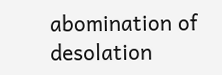abomination of desolation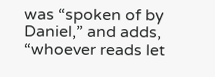was “spoken of by Daniel,” and adds, “whoever reads let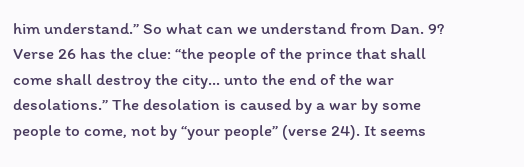him understand.” So what can we understand from Dan. 9? Verse 26 has the clue: “the people of the prince that shall come shall destroy the city… unto the end of the war desolations.” The desolation is caused by a war by some people to come, not by “your people” (verse 24). It seems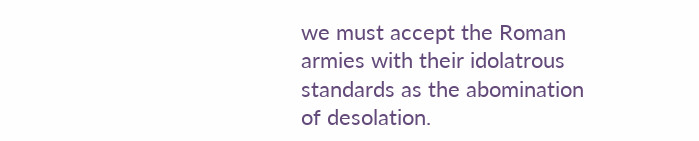we must accept the Roman armies with their idolatrous standards as the abomination of desolation.